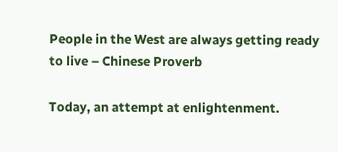People in the West are always getting ready to live – Chinese Proverb

Today, an attempt at enlightenment.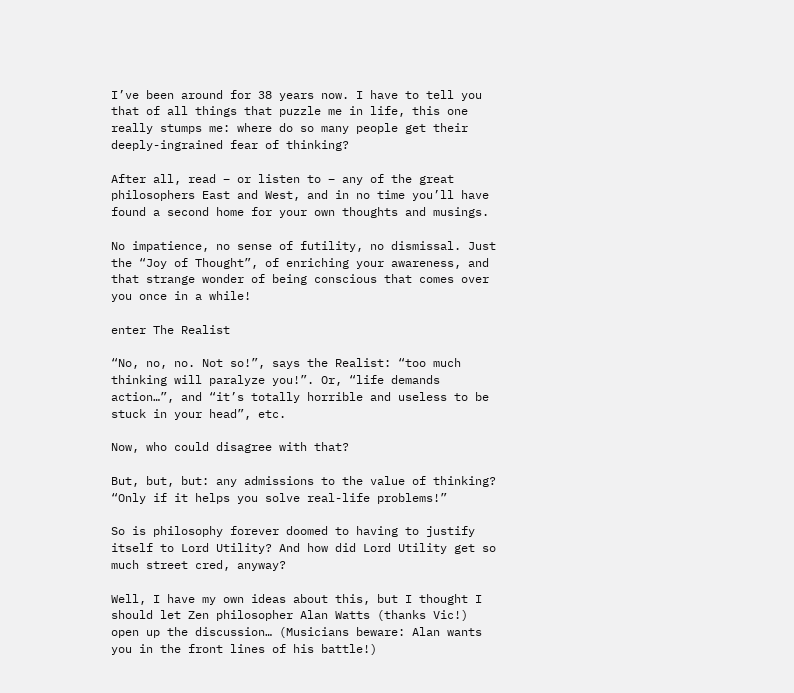I’ve been around for 38 years now. I have to tell you that of all things that puzzle me in life, this one really stumps me: where do so many people get their deeply-ingrained fear of thinking?

After all, read – or listen to – any of the great philosophers East and West, and in no time you’ll have found a second home for your own thoughts and musings.

No impatience, no sense of futility, no dismissal. Just the “Joy of Thought”, of enriching your awareness, and that strange wonder of being conscious that comes over you once in a while!

enter The Realist

“No, no, no. Not so!”, says the Realist: “too much thinking will paralyze you!”. Or, “life demands action…”, and “it’s totally horrible and useless to be stuck in your head”, etc.

Now, who could disagree with that?

But, but, but: any admissions to the value of thinking? “Only if it helps you solve real-life problems!”

So is philosophy forever doomed to having to justify itself to Lord Utility? And how did Lord Utility get so much street cred, anyway?

Well, I have my own ideas about this, but I thought I should let Zen philosopher Alan Watts (thanks Vic!) open up the discussion… (Musicians beware: Alan wants you in the front lines of his battle!)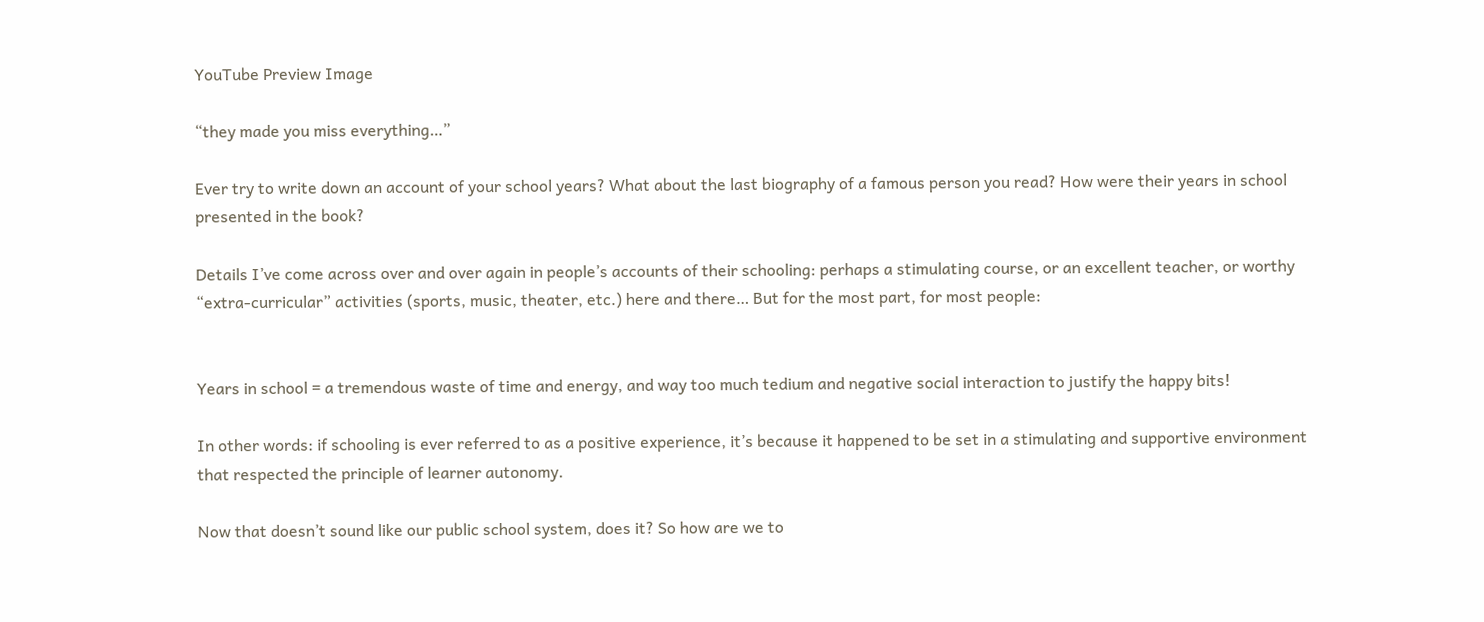YouTube Preview Image

“they made you miss everything…”

Ever try to write down an account of your school years? What about the last biography of a famous person you read? How were their years in school presented in the book?

Details I’ve come across over and over again in people’s accounts of their schooling: perhaps a stimulating course, or an excellent teacher, or worthy “extra-curricular” activities (sports, music, theater, etc.) here and there… But for the most part, for most people:


Years in school = a tremendous waste of time and energy, and way too much tedium and negative social interaction to justify the happy bits!

In other words: if schooling is ever referred to as a positive experience, it’s because it happened to be set in a stimulating and supportive environment that respected the principle of learner autonomy.

Now that doesn’t sound like our public school system, does it? So how are we to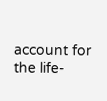account for the life-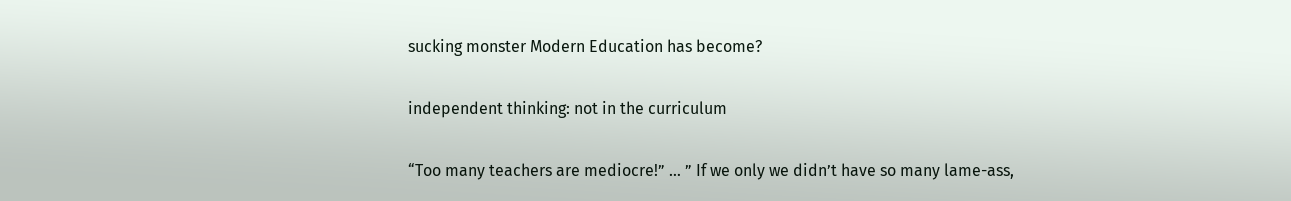sucking monster Modern Education has become?

independent thinking: not in the curriculum

“Too many teachers are mediocre!” … ” If we only we didn’t have so many lame-ass,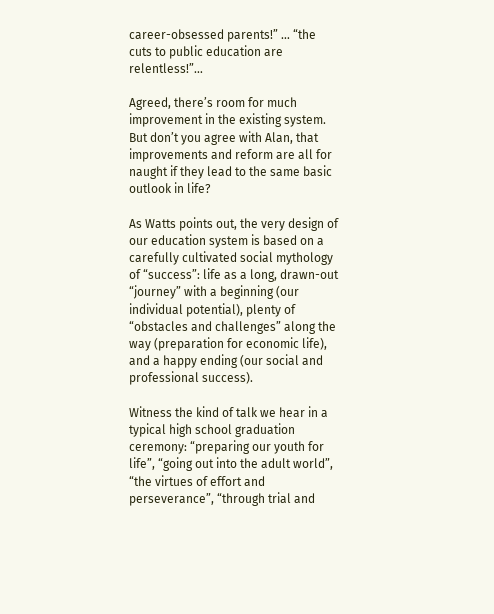career-obsessed parents!” … “the cuts to public education are relentless!”…

Agreed, there’s room for much improvement in the existing system. But don’t you agree with Alan, that improvements and reform are all for naught if they lead to the same basic outlook in life?

As Watts points out, the very design of our education system is based on a carefully cultivated social mythology of “success”: life as a long, drawn-out “journey” with a beginning (our individual potential), plenty of “obstacles and challenges” along the way (preparation for economic life), and a happy ending (our social and professional success).

Witness the kind of talk we hear in a typical high school graduation ceremony: “preparing our youth for life”, “going out into the adult world”, “the virtues of effort and perseverance”, “through trial and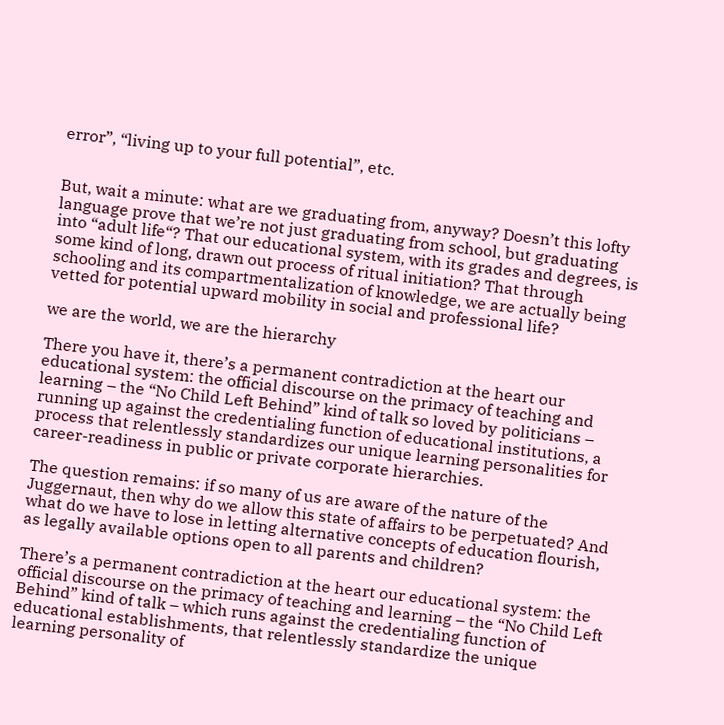error”, “living up to your full potential”, etc.


But, wait a minute: what are we graduating from, anyway? Doesn’t this lofty language prove that we’re not just graduating from school, but graduating into “adult life“? That our educational system, with its grades and degrees, is some kind of long, drawn out process of ritual initiation? That through schooling and its compartmentalization of knowledge, we are actually being vetted for potential upward mobility in social and professional life?

we are the world, we are the hierarchy

There you have it, there’s a permanent contradiction at the heart our educational system: the official discourse on the primacy of teaching and learning – the “No Child Left Behind” kind of talk so loved by politicians – running up against the credentialing function of educational institutions, a process that relentlessly standardizes our unique learning personalities for career-readiness in public or private corporate hierarchies.

The question remains: if so many of us are aware of the nature of the Juggernaut, then why do we allow this state of affairs to be perpetuated? And what do we have to lose in letting alternative concepts of education flourish, as legally available options open to all parents and children?

There’s a permanent contradiction at the heart our educational system: the official discourse on the primacy of teaching and learning – the “No Child Left Behind” kind of talk – which runs against the credentialing function of educational establishments, that relentlessly standardize the unique learning personality of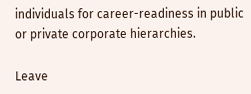individuals for career-readiness in public or private corporate hierarchies.

Leave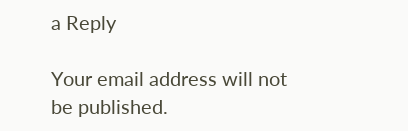a Reply

Your email address will not be published.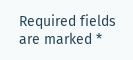Required fields are marked *